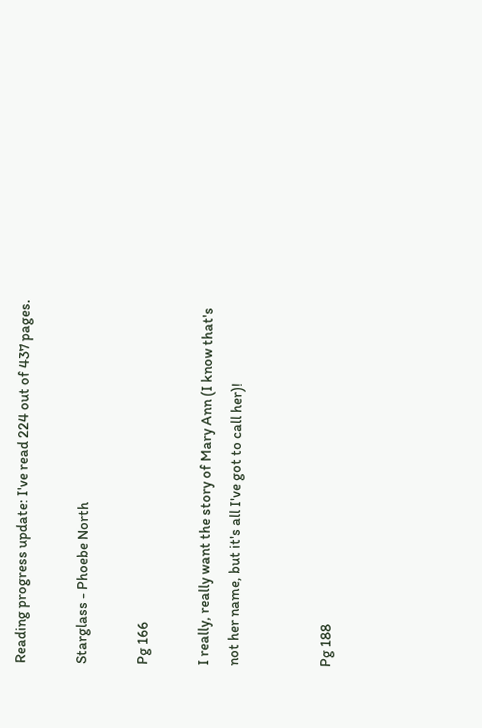Reading progress update: I've read 224 out of 437 pages.

Starglass - Phoebe North

Pg 166

I really, really want the story of Mary Ann (I know that's not her name, but it's all I've got to call her)!


Pg 188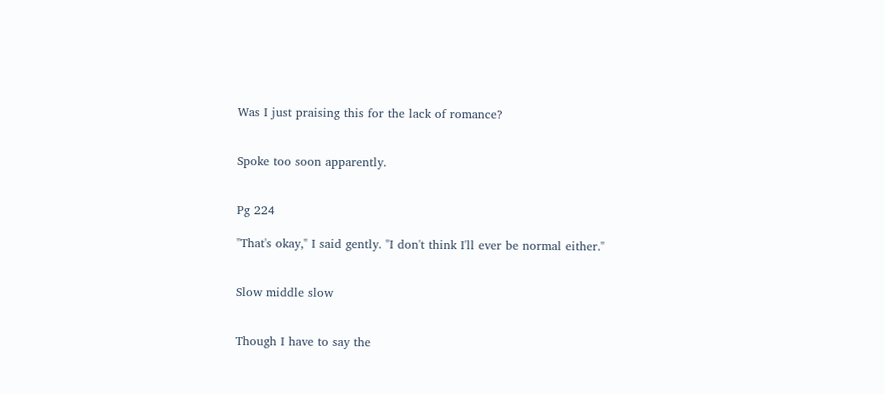Was I just praising this for the lack of romance?


Spoke too soon apparently.


Pg 224

"That's okay," I said gently. "I don't think I'll ever be normal either."


Slow middle slow


Though I have to say the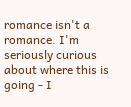romance isn't a romance. I'm seriously curious about where this is going - I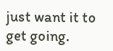just want it to get going.